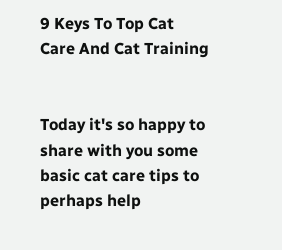9 Keys To Top Cat Care And Cat Training


Today it's so happy to share with you some basic cat care tips to perhaps help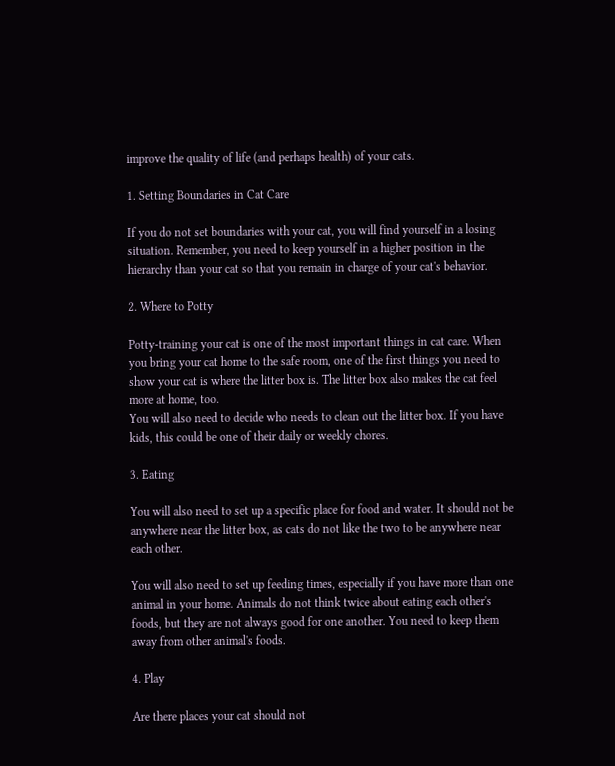improve the quality of life (and perhaps health) of your cats.

1. Setting Boundaries in Cat Care

If you do not set boundaries with your cat, you will find yourself in a losing situation. Remember, you need to keep yourself in a higher position in the hierarchy than your cat so that you remain in charge of your cat's behavior.

2. Where to Potty

Potty-training your cat is one of the most important things in cat care. When you bring your cat home to the safe room, one of the first things you need to show your cat is where the litter box is. The litter box also makes the cat feel more at home, too.
You will also need to decide who needs to clean out the litter box. If you have kids, this could be one of their daily or weekly chores.

3. Eating

You will also need to set up a specific place for food and water. It should not be anywhere near the litter box, as cats do not like the two to be anywhere near each other.

You will also need to set up feeding times, especially if you have more than one animal in your home. Animals do not think twice about eating each other's foods, but they are not always good for one another. You need to keep them away from other animal's foods.

4. Play

Are there places your cat should not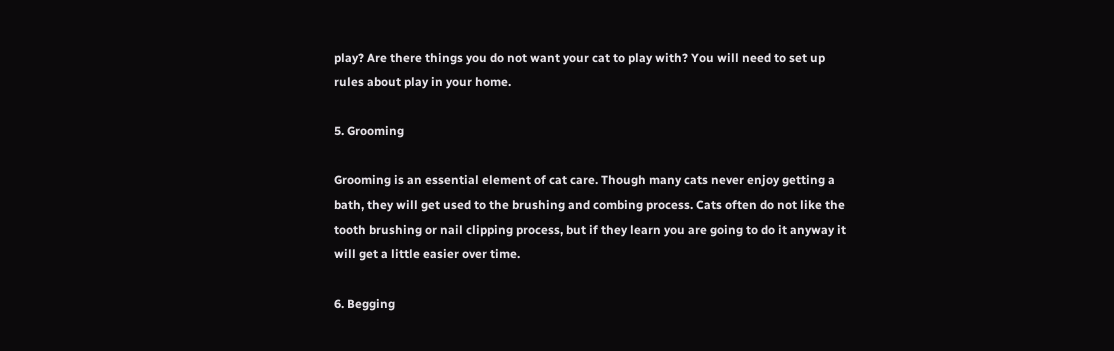play? Are there things you do not want your cat to play with? You will need to set up rules about play in your home.

5. Grooming

Grooming is an essential element of cat care. Though many cats never enjoy getting a bath, they will get used to the brushing and combing process. Cats often do not like the tooth brushing or nail clipping process, but if they learn you are going to do it anyway it will get a little easier over time.

6. Begging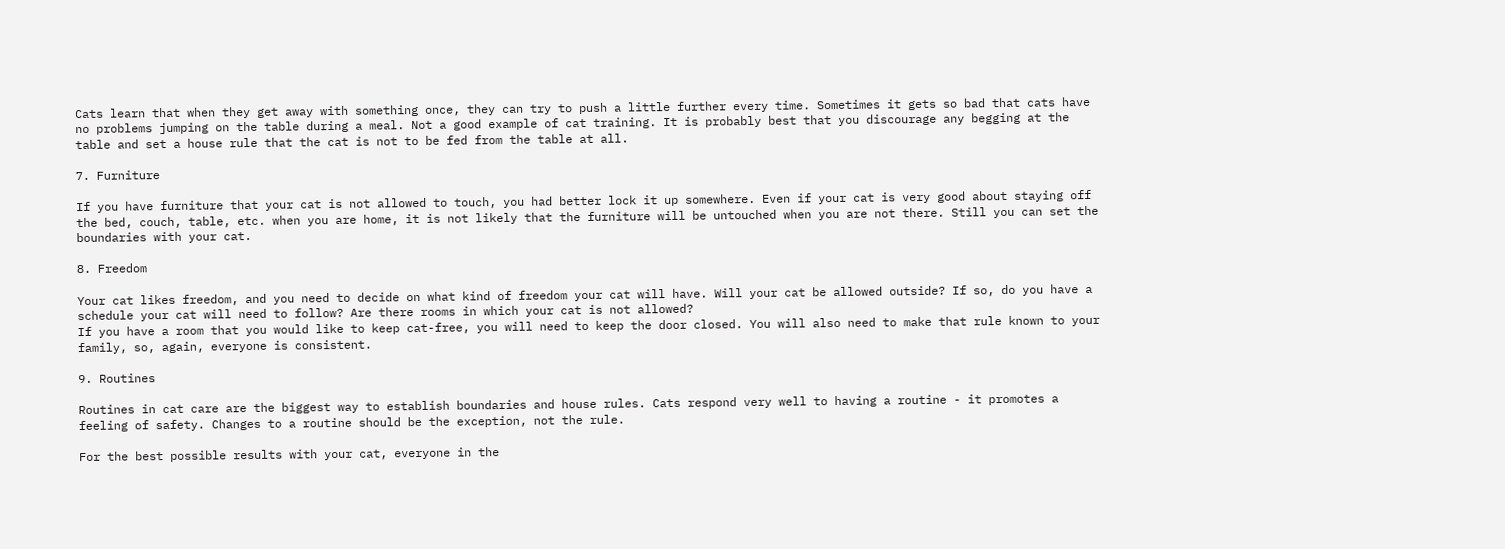Cats learn that when they get away with something once, they can try to push a little further every time. Sometimes it gets so bad that cats have no problems jumping on the table during a meal. Not a good example of cat training. It is probably best that you discourage any begging at the table and set a house rule that the cat is not to be fed from the table at all.

7. Furniture

If you have furniture that your cat is not allowed to touch, you had better lock it up somewhere. Even if your cat is very good about staying off the bed, couch, table, etc. when you are home, it is not likely that the furniture will be untouched when you are not there. Still you can set the boundaries with your cat.

8. Freedom

Your cat likes freedom, and you need to decide on what kind of freedom your cat will have. Will your cat be allowed outside? If so, do you have a schedule your cat will need to follow? Are there rooms in which your cat is not allowed?
If you have a room that you would like to keep cat-free, you will need to keep the door closed. You will also need to make that rule known to your family, so, again, everyone is consistent.

9. Routines

Routines in cat care are the biggest way to establish boundaries and house rules. Cats respond very well to having a routine - it promotes a feeling of safety. Changes to a routine should be the exception, not the rule.

For the best possible results with your cat, everyone in the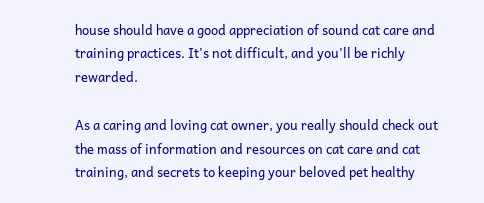house should have a good appreciation of sound cat care and training practices. It's not difficult, and you'll be richly rewarded.

As a caring and loving cat owner, you really should check out the mass of information and resources on cat care and cat training, and secrets to keeping your beloved pet healthy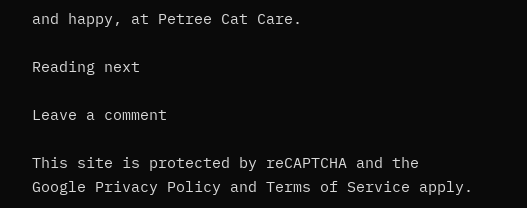and happy, at Petree Cat Care.

Reading next

Leave a comment

This site is protected by reCAPTCHA and the Google Privacy Policy and Terms of Service apply.